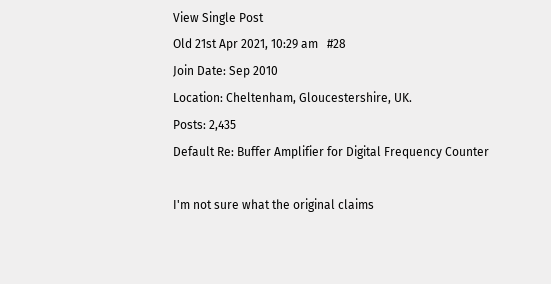View Single Post
Old 21st Apr 2021, 10:29 am   #28
Join Date: Sep 2010
Location: Cheltenham, Gloucestershire, UK.
Posts: 2,435
Default Re: Buffer Amplifier for Digital Frequency Counter

I'm not sure what the original claims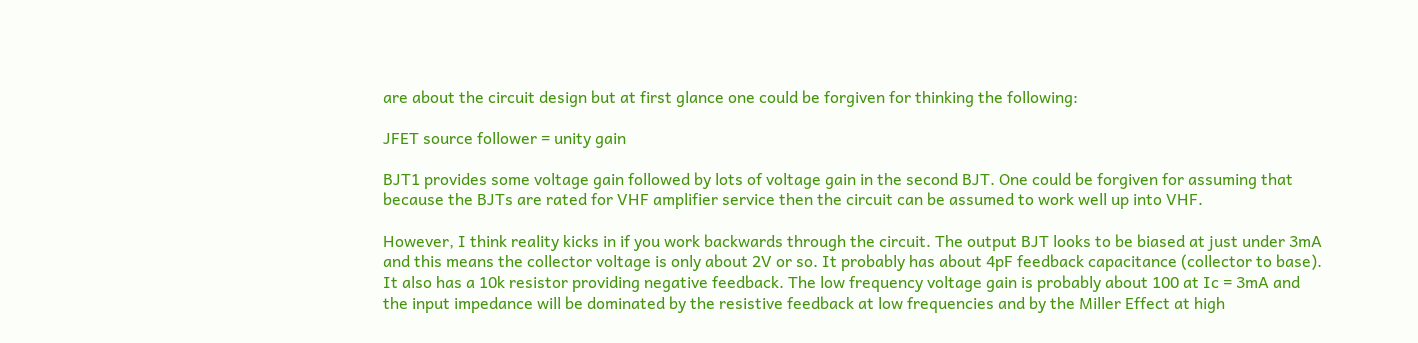are about the circuit design but at first glance one could be forgiven for thinking the following:

JFET source follower = unity gain

BJT1 provides some voltage gain followed by lots of voltage gain in the second BJT. One could be forgiven for assuming that because the BJTs are rated for VHF amplifier service then the circuit can be assumed to work well up into VHF.

However, I think reality kicks in if you work backwards through the circuit. The output BJT looks to be biased at just under 3mA and this means the collector voltage is only about 2V or so. It probably has about 4pF feedback capacitance (collector to base). It also has a 10k resistor providing negative feedback. The low frequency voltage gain is probably about 100 at Ic = 3mA and the input impedance will be dominated by the resistive feedback at low frequencies and by the Miller Effect at high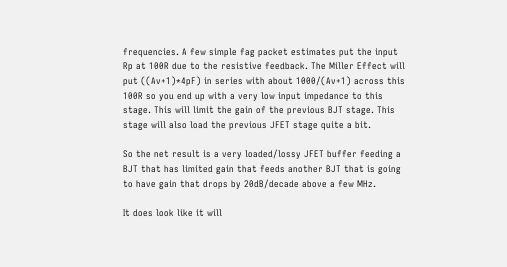frequencies. A few simple fag packet estimates put the input Rp at 100R due to the resistive feedback. The Miller Effect will put ((Av+1)*4pF) in series with about 1000/(Av+1) across this 100R so you end up with a very low input impedance to this stage. This will limit the gain of the previous BJT stage. This stage will also load the previous JFET stage quite a bit.

So the net result is a very loaded/lossy JFET buffer feeding a BJT that has limited gain that feeds another BJT that is going to have gain that drops by 20dB/decade above a few MHz.

It does look like it will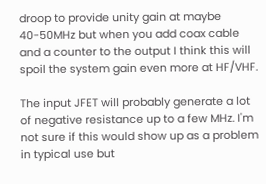droop to provide unity gain at maybe 40-50MHz but when you add coax cable and a counter to the output I think this will spoil the system gain even more at HF/VHF.

The input JFET will probably generate a lot of negative resistance up to a few MHz. I'm not sure if this would show up as a problem in typical use but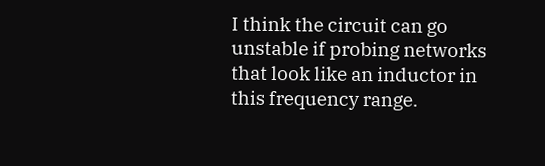I think the circuit can go unstable if probing networks that look like an inductor in this frequency range.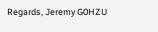Regards, Jeremy G0HZU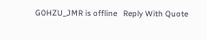G0HZU_JMR is offline   Reply With Quote